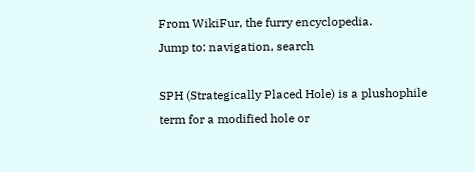From WikiFur, the furry encyclopedia.
Jump to: navigation, search

SPH (Strategically Placed Hole) is a plushophile term for a modified hole or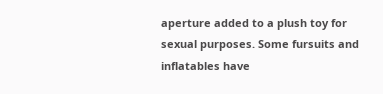aperture added to a plush toy for sexual purposes. Some fursuits and inflatables have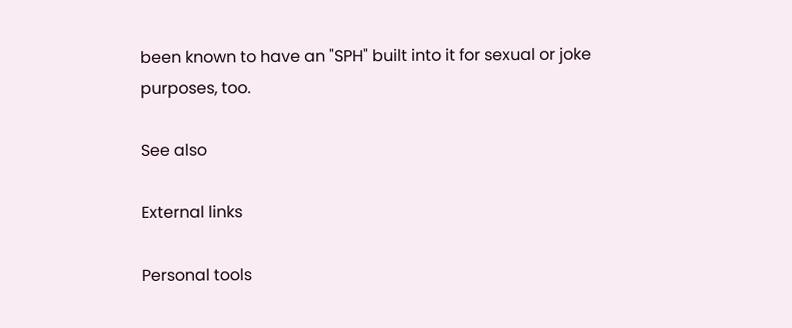been known to have an "SPH" built into it for sexual or joke purposes, too.

See also

External links

Personal tools